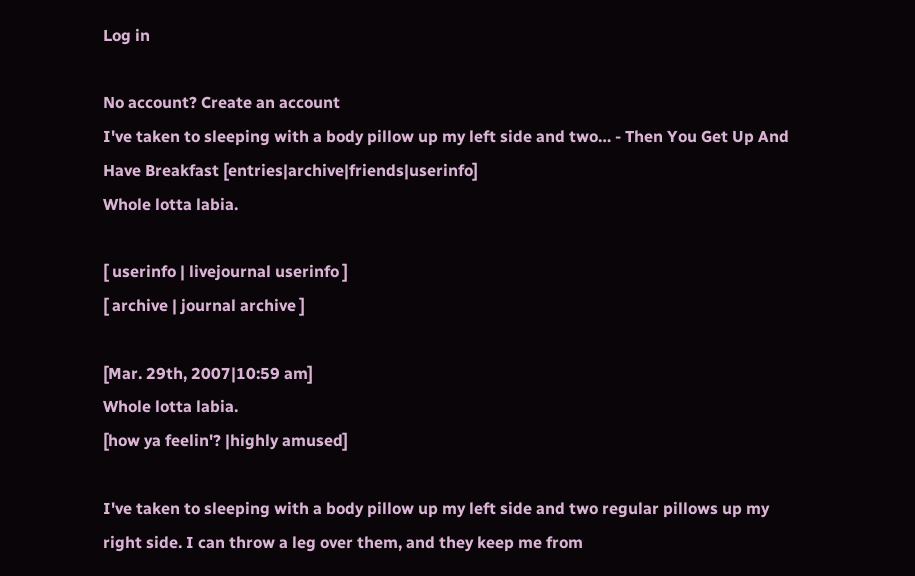Log in

No account? Create an account
I've taken to sleeping with a body pillow up my left side and two… - Then You Get Up And Have Breakfast [entries|archive|friends|userinfo]
Whole lotta labia.

[ userinfo | livejournal userinfo ]
[ archive | journal archive ]

[Mar. 29th, 2007|10:59 am]
Whole lotta labia.
[how ya feelin'? |highly amused]

I've taken to sleeping with a body pillow up my left side and two regular pillows up my right side. I can throw a leg over them, and they keep me from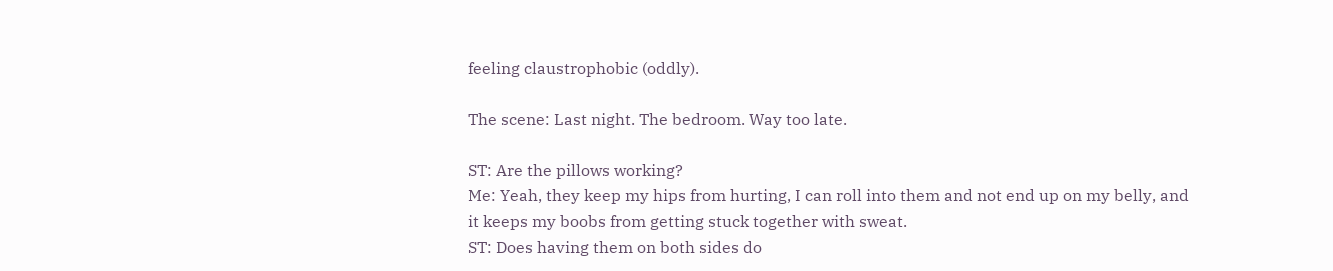feeling claustrophobic (oddly).

The scene: Last night. The bedroom. Way too late.

ST: Are the pillows working?
Me: Yeah, they keep my hips from hurting, I can roll into them and not end up on my belly, and it keeps my boobs from getting stuck together with sweat.
ST: Does having them on both sides do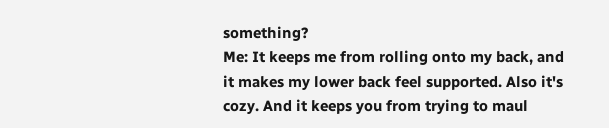something?
Me: It keeps me from rolling onto my back, and it makes my lower back feel supported. Also it's cozy. And it keeps you from trying to maul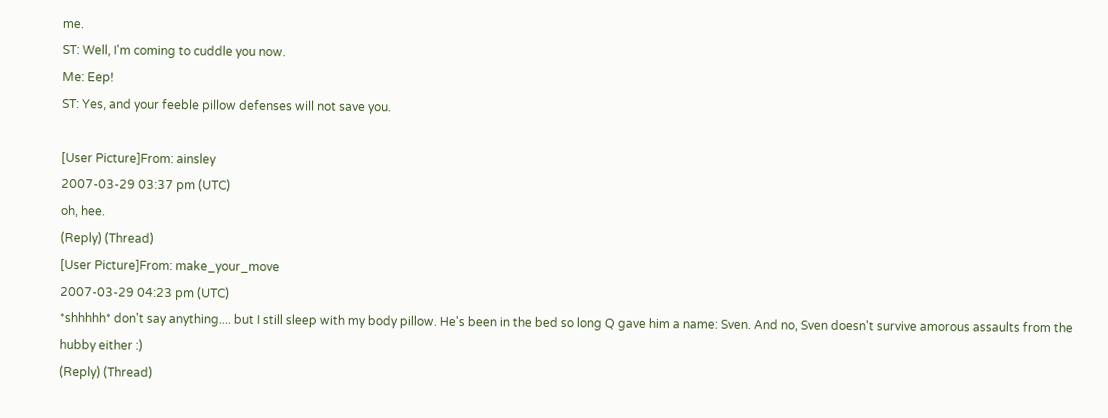me.
ST: Well, I'm coming to cuddle you now.
Me: Eep!
ST: Yes, and your feeble pillow defenses will not save you.

[User Picture]From: ainsley
2007-03-29 03:37 pm (UTC)
oh, hee.
(Reply) (Thread)
[User Picture]From: make_your_move
2007-03-29 04:23 pm (UTC)
*shhhhh* don't say anything.... but I still sleep with my body pillow. He's been in the bed so long Q gave him a name: Sven. And no, Sven doesn't survive amorous assaults from the hubby either :)
(Reply) (Thread)